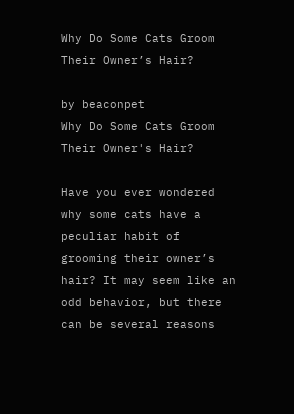Why Do Some Cats Groom Their Owner’s Hair?

by beaconpet
Why Do Some Cats Groom Their Owner's Hair?

Have you ever wondered why some cats have a peculiar habit of grooming their owner’s hair? It may seem like an odd behavior, but there can be several reasons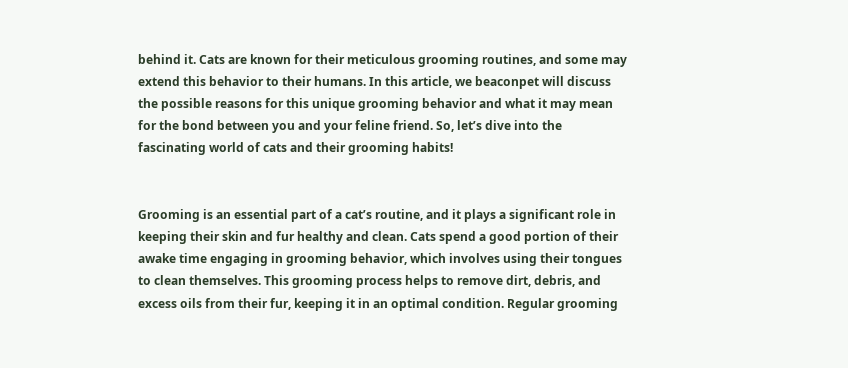behind it. Cats are known for their meticulous grooming routines, and some may extend this behavior to their humans. In this article, we beaconpet will discuss the possible reasons for this unique grooming behavior and what it may mean for the bond between you and your feline friend. So, let’s dive into the fascinating world of cats and their grooming habits!


Grooming is an essential part of a cat’s routine, and it plays a significant role in keeping their skin and fur healthy and clean. Cats spend a good portion of their awake time engaging in grooming behavior, which involves using their tongues to clean themselves. This grooming process helps to remove dirt, debris, and excess oils from their fur, keeping it in an optimal condition. Regular grooming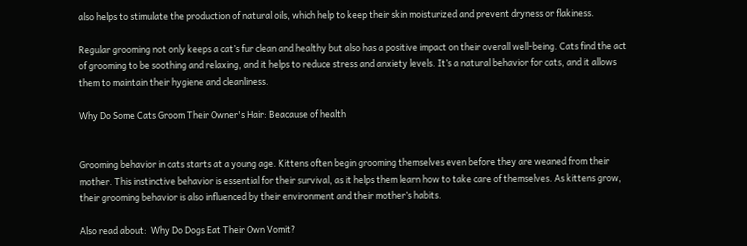also helps to stimulate the production of natural oils, which help to keep their skin moisturized and prevent dryness or flakiness.

Regular grooming not only keeps a cat’s fur clean and healthy but also has a positive impact on their overall well-being. Cats find the act of grooming to be soothing and relaxing, and it helps to reduce stress and anxiety levels. It’s a natural behavior for cats, and it allows them to maintain their hygiene and cleanliness.

Why Do Some Cats Groom Their Owner's Hair: Beacause of health


Grooming behavior in cats starts at a young age. Kittens often begin grooming themselves even before they are weaned from their mother. This instinctive behavior is essential for their survival, as it helps them learn how to take care of themselves. As kittens grow, their grooming behavior is also influenced by their environment and their mother’s habits.

Also read about:  Why Do Dogs Eat Their Own Vomit?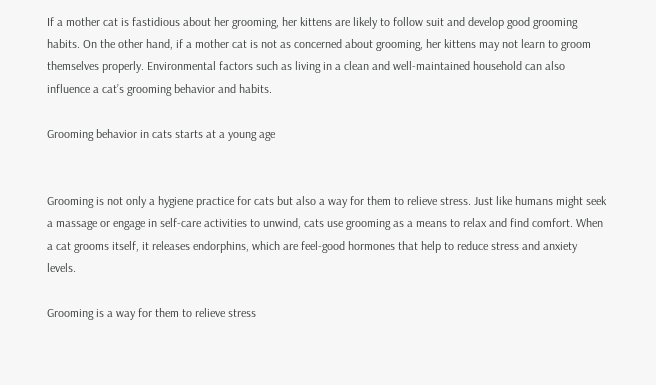If a mother cat is fastidious about her grooming, her kittens are likely to follow suit and develop good grooming habits. On the other hand, if a mother cat is not as concerned about grooming, her kittens may not learn to groom themselves properly. Environmental factors such as living in a clean and well-maintained household can also influence a cat’s grooming behavior and habits.

Grooming behavior in cats starts at a young age


Grooming is not only a hygiene practice for cats but also a way for them to relieve stress. Just like humans might seek a massage or engage in self-care activities to unwind, cats use grooming as a means to relax and find comfort. When a cat grooms itself, it releases endorphins, which are feel-good hormones that help to reduce stress and anxiety levels.

Grooming is a way for them to relieve stress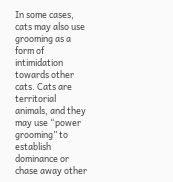In some cases, cats may also use grooming as a form of intimidation towards other cats. Cats are territorial animals, and they may use “power grooming” to establish dominance or chase away other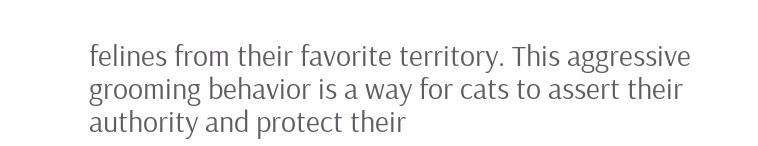felines from their favorite territory. This aggressive grooming behavior is a way for cats to assert their authority and protect their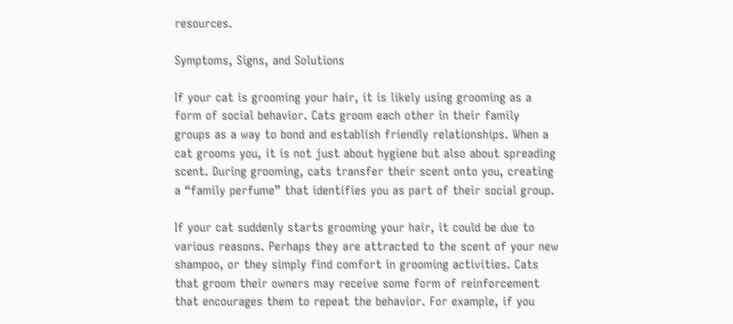resources.

Symptoms, Signs, and Solutions

If your cat is grooming your hair, it is likely using grooming as a form of social behavior. Cats groom each other in their family groups as a way to bond and establish friendly relationships. When a cat grooms you, it is not just about hygiene but also about spreading scent. During grooming, cats transfer their scent onto you, creating a “family perfume” that identifies you as part of their social group.

If your cat suddenly starts grooming your hair, it could be due to various reasons. Perhaps they are attracted to the scent of your new shampoo, or they simply find comfort in grooming activities. Cats that groom their owners may receive some form of reinforcement that encourages them to repeat the behavior. For example, if you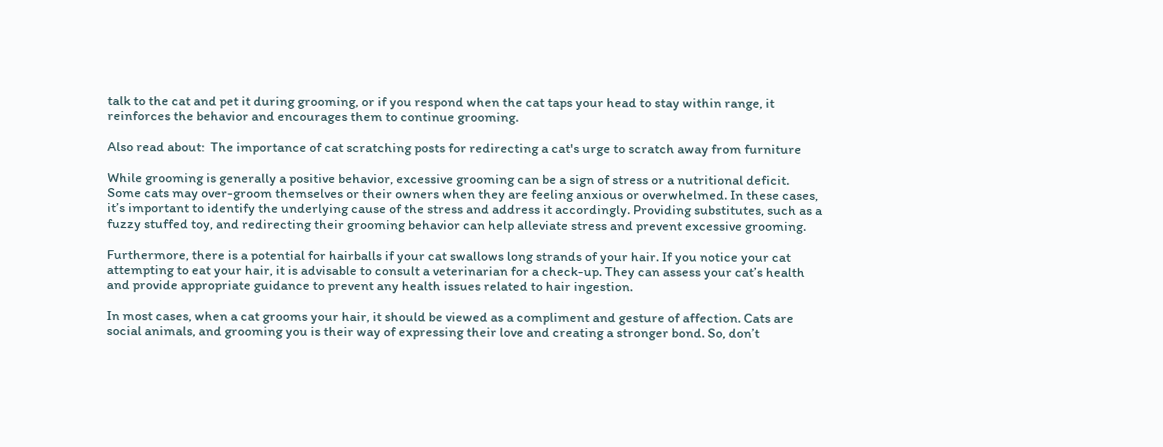talk to the cat and pet it during grooming, or if you respond when the cat taps your head to stay within range, it reinforces the behavior and encourages them to continue grooming.

Also read about:  The importance of cat scratching posts for redirecting a cat's urge to scratch away from furniture

While grooming is generally a positive behavior, excessive grooming can be a sign of stress or a nutritional deficit. Some cats may over-groom themselves or their owners when they are feeling anxious or overwhelmed. In these cases, it’s important to identify the underlying cause of the stress and address it accordingly. Providing substitutes, such as a fuzzy stuffed toy, and redirecting their grooming behavior can help alleviate stress and prevent excessive grooming.

Furthermore, there is a potential for hairballs if your cat swallows long strands of your hair. If you notice your cat attempting to eat your hair, it is advisable to consult a veterinarian for a check-up. They can assess your cat’s health and provide appropriate guidance to prevent any health issues related to hair ingestion.

In most cases, when a cat grooms your hair, it should be viewed as a compliment and gesture of affection. Cats are social animals, and grooming you is their way of expressing their love and creating a stronger bond. So, don’t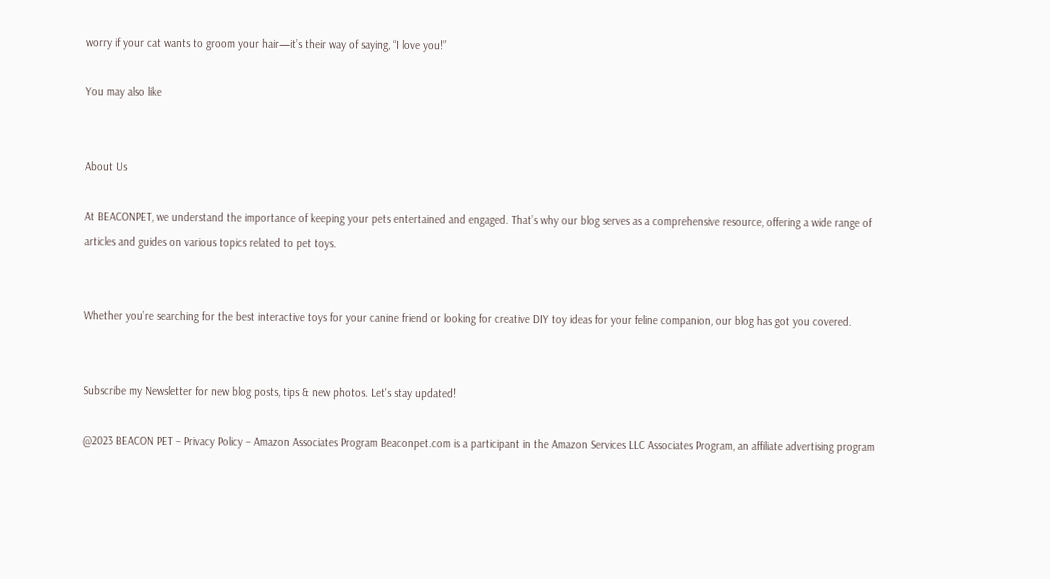worry if your cat wants to groom your hair—it’s their way of saying, “I love you!”

You may also like


About Us

At BEACONPET, we understand the importance of keeping your pets entertained and engaged. That’s why our blog serves as a comprehensive resource, offering a wide range of articles and guides on various topics related to pet toys.


Whether you’re searching for the best interactive toys for your canine friend or looking for creative DIY toy ideas for your feline companion, our blog has got you covered.


Subscribe my Newsletter for new blog posts, tips & new photos. Let's stay updated!

@2023 BEACON PET – Privacy Policy – Amazon Associates Program Beaconpet.com is a participant in the Amazon Services LLC Associates Program, an affiliate advertising program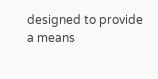designed to provide a means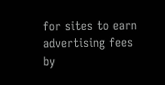for sites to earn advertising fees by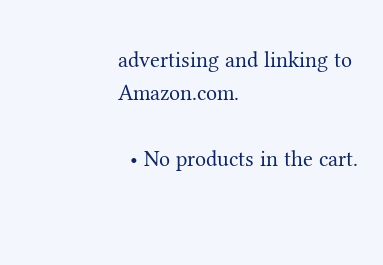advertising and linking to Amazon.com.

  • No products in the cart.